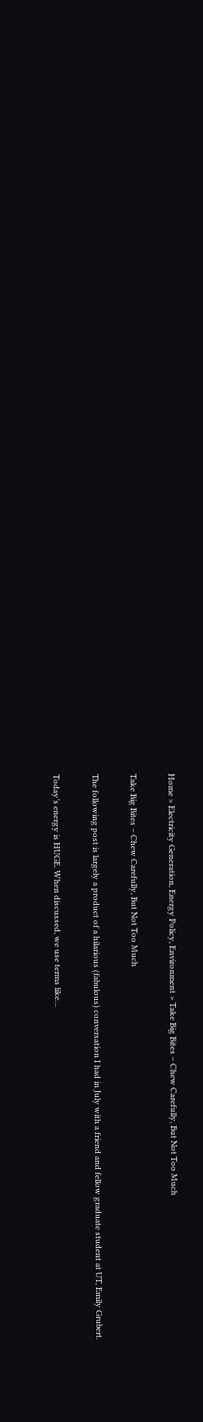Home > Electricity Generation, Energy Policy, Environment > Take Big Bites – Chew Carefully, But Not Too Much

Take Big Bites – Chew Carefully, But Not Too Much

The following post is largely a product of a hilarious (fabulous) conversation I had in July with a friend and fellow graduate student at UT, Emily Grubert.

Today’s energy is HUGE. When discussed, we use terms like…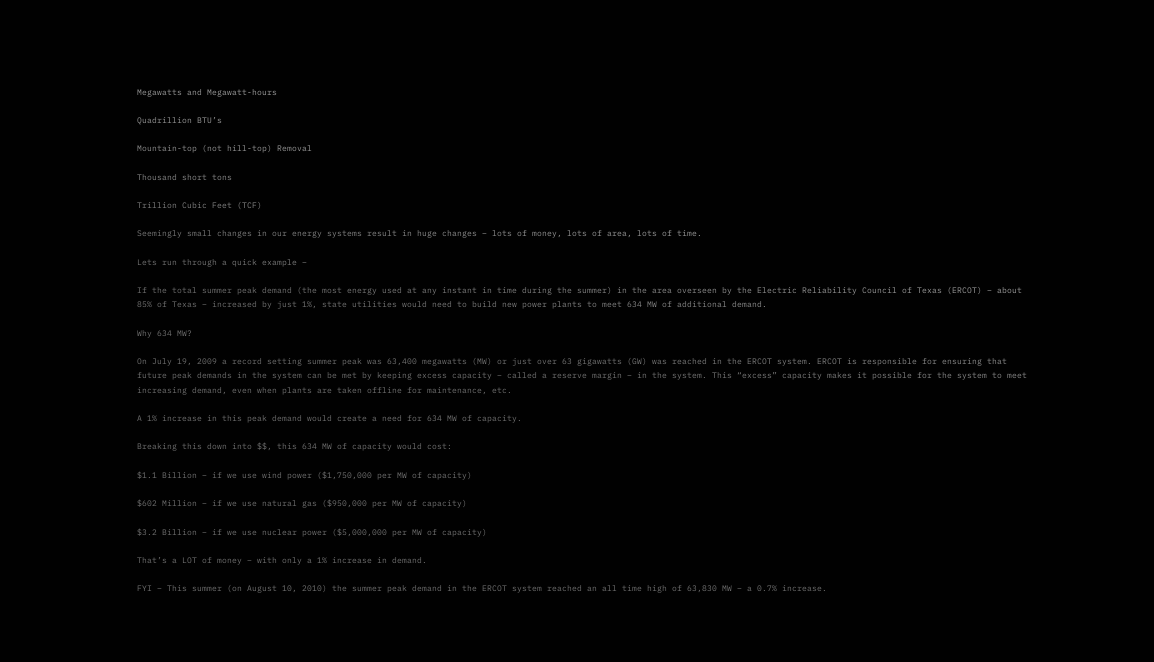Megawatts and Megawatt-hours

Quadrillion BTU’s

Mountain-top (not hill-top) Removal

Thousand short tons

Trillion Cubic Feet (TCF)

Seemingly small changes in our energy systems result in huge changes – lots of money, lots of area, lots of time.

Lets run through a quick example –

If the total summer peak demand (the most energy used at any instant in time during the summer) in the area overseen by the Electric Reliability Council of Texas (ERCOT) – about 85% of Texas – increased by just 1%, state utilities would need to build new power plants to meet 634 MW of additional demand.

Why 634 MW?

On July 19, 2009 a record setting summer peak was 63,400 megawatts (MW) or just over 63 gigawatts (GW) was reached in the ERCOT system. ERCOT is responsible for ensuring that future peak demands in the system can be met by keeping excess capacity – called a reserve margin – in the system. This “excess” capacity makes it possible for the system to meet increasing demand, even when plants are taken offline for maintenance, etc.

A 1% increase in this peak demand would create a need for 634 MW of capacity.

Breaking this down into $$, this 634 MW of capacity would cost:

$1.1 Billion – if we use wind power ($1,750,000 per MW of capacity)

$602 Million – if we use natural gas ($950,000 per MW of capacity)

$3.2 Billion – if we use nuclear power ($5,000,000 per MW of capacity)

That’s a LOT of money – with only a 1% increase in demand.

FYI – This summer (on August 10, 2010) the summer peak demand in the ERCOT system reached an all time high of 63,830 MW – a 0.7% increase.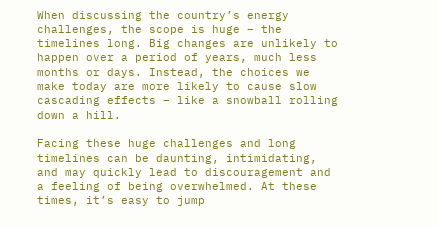When discussing the country’s energy challenges, the scope is huge – the timelines long. Big changes are unlikely to happen over a period of years, much less months or days. Instead, the choices we make today are more likely to cause slow cascading effects – like a snowball rolling down a hill.

Facing these huge challenges and long timelines can be daunting, intimidating, and may quickly lead to discouragement and a feeling of being overwhelmed. At these times, it’s easy to jump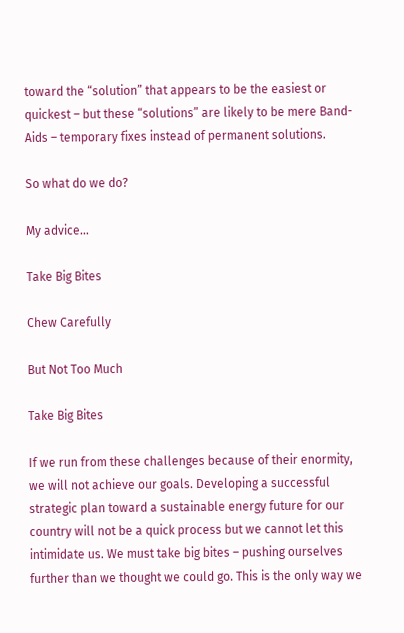toward the “solution” that appears to be the easiest or quickest – but these “solutions” are likely to be mere Band-Aids – temporary fixes instead of permanent solutions.

So what do we do?

My advice…

Take Big Bites

Chew Carefully

But Not Too Much

Take Big Bites

If we run from these challenges because of their enormity, we will not achieve our goals. Developing a successful strategic plan toward a sustainable energy future for our country will not be a quick process but we cannot let this intimidate us. We must take big bites – pushing ourselves further than we thought we could go. This is the only way we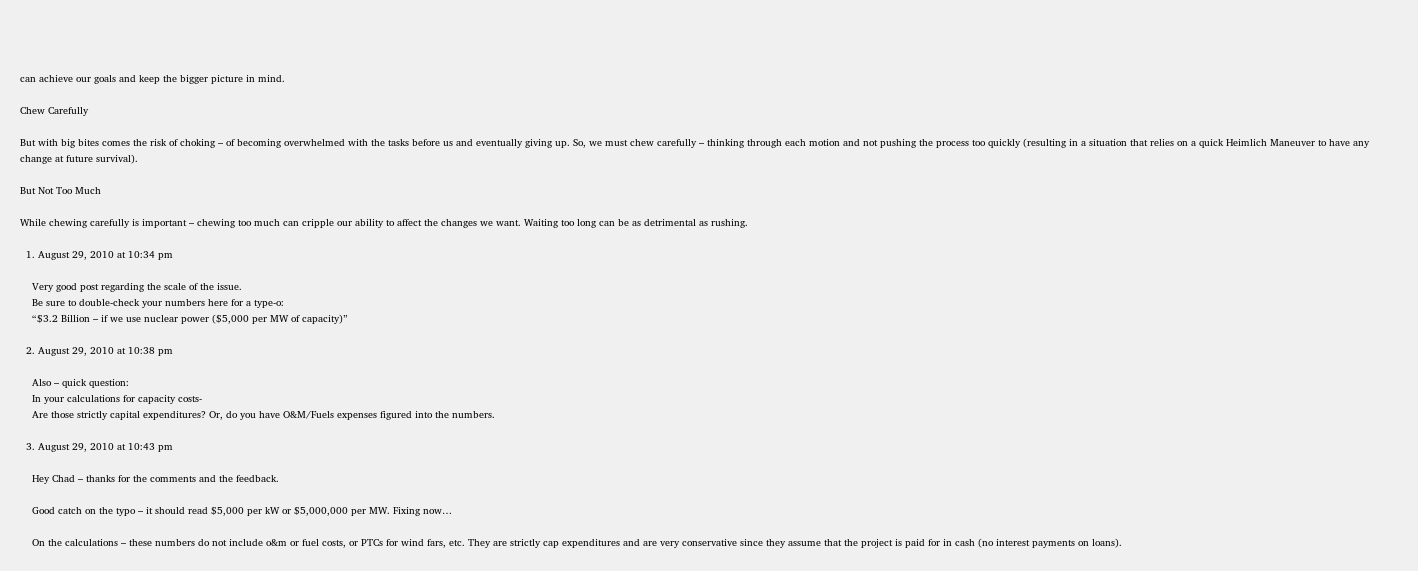can achieve our goals and keep the bigger picture in mind.

Chew Carefully

But with big bites comes the risk of choking – of becoming overwhelmed with the tasks before us and eventually giving up. So, we must chew carefully – thinking through each motion and not pushing the process too quickly (resulting in a situation that relies on a quick Heimlich Maneuver to have any change at future survival).

But Not Too Much

While chewing carefully is important – chewing too much can cripple our ability to affect the changes we want. Waiting too long can be as detrimental as rushing.

  1. August 29, 2010 at 10:34 pm

    Very good post regarding the scale of the issue.
    Be sure to double-check your numbers here for a type-o:
    “$3.2 Billion – if we use nuclear power ($5,000 per MW of capacity)”

  2. August 29, 2010 at 10:38 pm

    Also – quick question:
    In your calculations for capacity costs-
    Are those strictly capital expenditures? Or, do you have O&M/Fuels expenses figured into the numbers.

  3. August 29, 2010 at 10:43 pm

    Hey Chad – thanks for the comments and the feedback.

    Good catch on the typo – it should read $5,000 per kW or $5,000,000 per MW. Fixing now…

    On the calculations – these numbers do not include o&m or fuel costs, or PTCs for wind fars, etc. They are strictly cap expenditures and are very conservative since they assume that the project is paid for in cash (no interest payments on loans).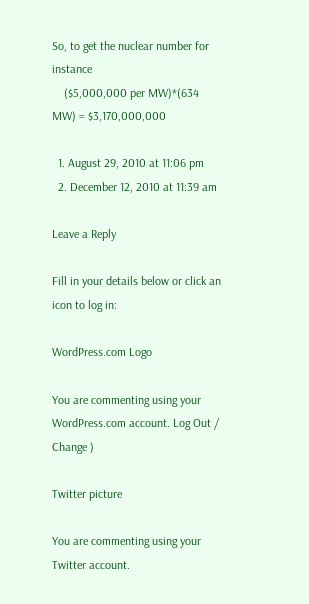So, to get the nuclear number for instance
    ($5,000,000 per MW)*(634 MW) = $3,170,000,000

  1. August 29, 2010 at 11:06 pm
  2. December 12, 2010 at 11:39 am

Leave a Reply

Fill in your details below or click an icon to log in:

WordPress.com Logo

You are commenting using your WordPress.com account. Log Out / Change )

Twitter picture

You are commenting using your Twitter account.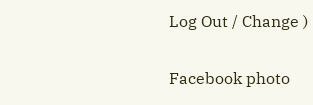Log Out / Change )

Facebook photo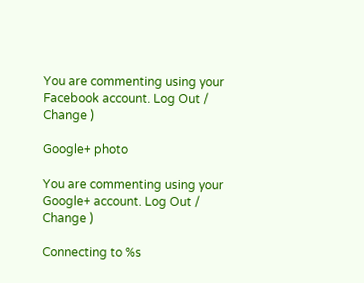You are commenting using your Facebook account. Log Out / Change )

Google+ photo

You are commenting using your Google+ account. Log Out / Change )

Connecting to %s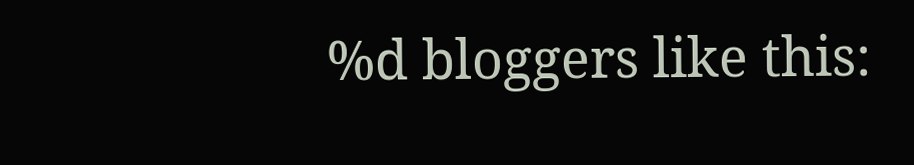%d bloggers like this: